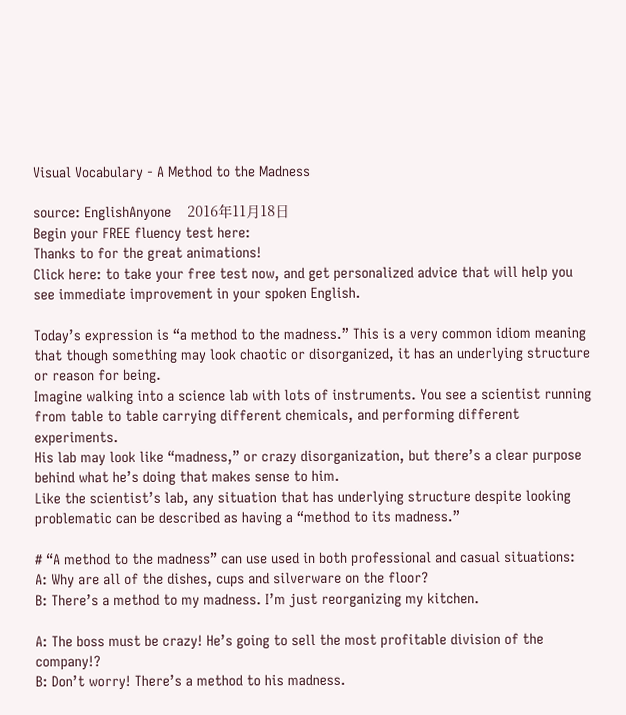Visual Vocabulary - A Method to the Madness

source: EnglishAnyone    2016年11月18日
Begin your FREE fluency test here:
Thanks to for the great animations!
Click here: to take your free test now, and get personalized advice that will help you see immediate improvement in your spoken English.

Today’s expression is “a method to the madness.” This is a very common idiom meaning that though something may look chaotic or disorganized, it has an underlying structure or reason for being.
Imagine walking into a science lab with lots of instruments. You see a scientist running from table to table carrying different chemicals, and performing different experiments.
His lab may look like “madness,” or crazy disorganization, but there’s a clear purpose behind what he’s doing that makes sense to him.
Like the scientist’s lab, any situation that has underlying structure despite looking problematic can be described as having a “method to its madness.”

# “A method to the madness” can use used in both professional and casual situations:
A: Why are all of the dishes, cups and silverware on the floor?
B: There’s a method to my madness. I’m just reorganizing my kitchen.

A: The boss must be crazy! He’s going to sell the most profitable division of the company!?
B: Don’t worry! There’s a method to his madness.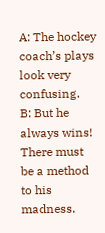A: The hockey coach’s plays look very confusing.
B: But he always wins! There must be a method to his madness.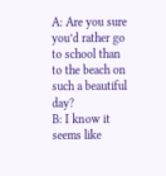A: Are you sure you’d rather go to school than to the beach on such a beautiful day?
B: I know it seems like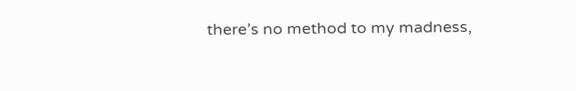there’s no method to my madness,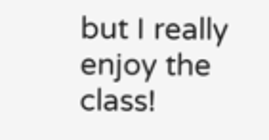but I really enjoy the class!